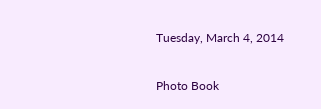Tuesday, March 4, 2014

Photo Book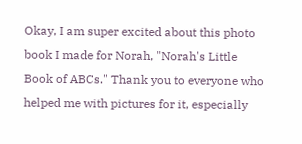Okay, I am super excited about this photo book I made for Norah, "Norah's Little Book of ABCs." Thank you to everyone who helped me with pictures for it, especially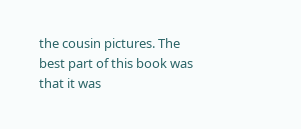the cousin pictures. The best part of this book was that it was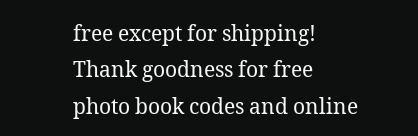free except for shipping! Thank goodness for free photo book codes and online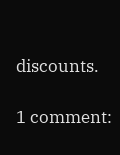discounts.

1 comment: